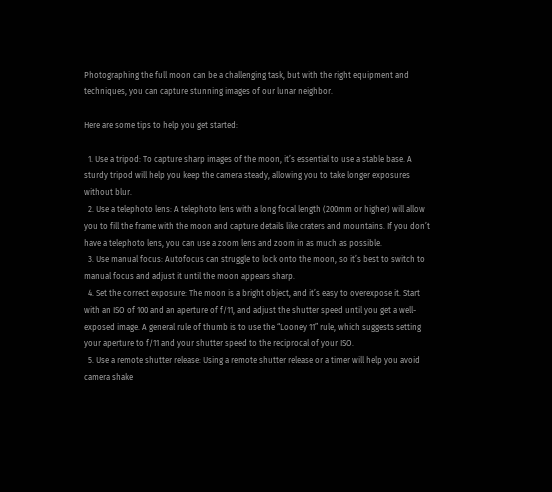Photographing the full moon can be a challenging task, but with the right equipment and techniques, you can capture stunning images of our lunar neighbor.

Here are some tips to help you get started:

  1. Use a tripod: To capture sharp images of the moon, it’s essential to use a stable base. A sturdy tripod will help you keep the camera steady, allowing you to take longer exposures without blur.
  2. Use a telephoto lens: A telephoto lens with a long focal length (200mm or higher) will allow you to fill the frame with the moon and capture details like craters and mountains. If you don’t have a telephoto lens, you can use a zoom lens and zoom in as much as possible.
  3. Use manual focus: Autofocus can struggle to lock onto the moon, so it’s best to switch to manual focus and adjust it until the moon appears sharp.
  4. Set the correct exposure: The moon is a bright object, and it’s easy to overexpose it. Start with an ISO of 100 and an aperture of f/11, and adjust the shutter speed until you get a well-exposed image. A general rule of thumb is to use the “Looney 11” rule, which suggests setting your aperture to f/11 and your shutter speed to the reciprocal of your ISO.
  5. Use a remote shutter release: Using a remote shutter release or a timer will help you avoid camera shake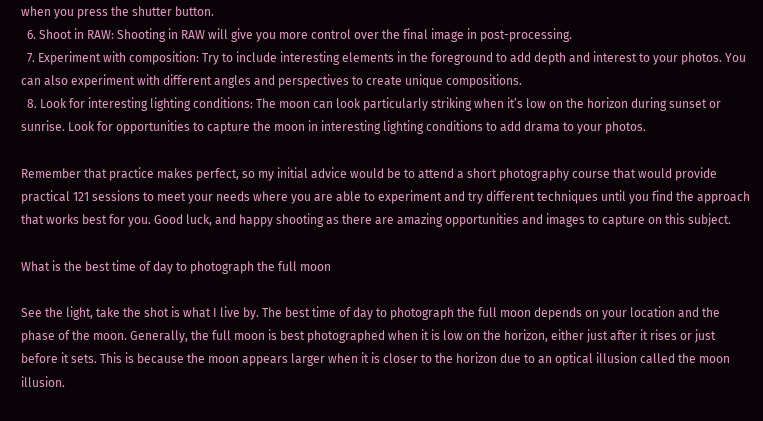when you press the shutter button.
  6. Shoot in RAW: Shooting in RAW will give you more control over the final image in post-processing.
  7. Experiment with composition: Try to include interesting elements in the foreground to add depth and interest to your photos. You can also experiment with different angles and perspectives to create unique compositions.
  8. Look for interesting lighting conditions: The moon can look particularly striking when it’s low on the horizon during sunset or sunrise. Look for opportunities to capture the moon in interesting lighting conditions to add drama to your photos.

Remember that practice makes perfect, so my initial advice would be to attend a short photography course that would provide practical 121 sessions to meet your needs where you are able to experiment and try different techniques until you find the approach that works best for you. Good luck, and happy shooting as there are amazing opportunities and images to capture on this subject.

What is the best time of day to photograph the full moon

See the light, take the shot is what I live by. The best time of day to photograph the full moon depends on your location and the phase of the moon. Generally, the full moon is best photographed when it is low on the horizon, either just after it rises or just before it sets. This is because the moon appears larger when it is closer to the horizon due to an optical illusion called the moon illusion.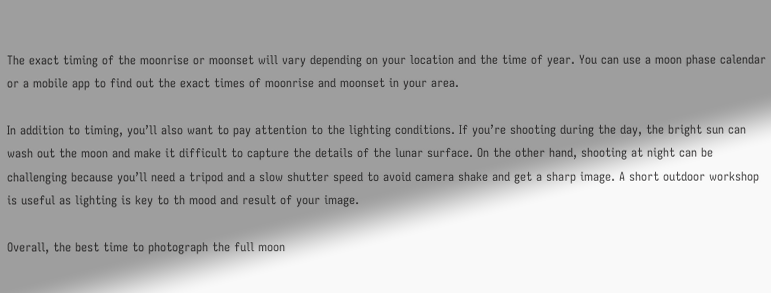The exact timing of the moonrise or moonset will vary depending on your location and the time of year. You can use a moon phase calendar or a mobile app to find out the exact times of moonrise and moonset in your area.

In addition to timing, you’ll also want to pay attention to the lighting conditions. If you’re shooting during the day, the bright sun can wash out the moon and make it difficult to capture the details of the lunar surface. On the other hand, shooting at night can be challenging because you’ll need a tripod and a slow shutter speed to avoid camera shake and get a sharp image. A short outdoor workshop is useful as lighting is key to th mood and result of your image.

Overall, the best time to photograph the full moon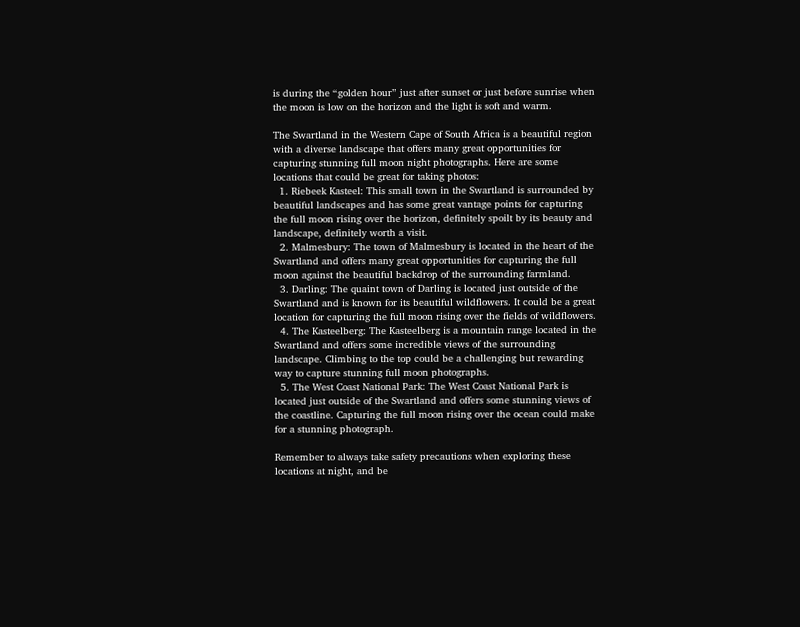is during the “golden hour” just after sunset or just before sunrise when the moon is low on the horizon and the light is soft and warm.

The Swartland in the Western Cape of South Africa is a beautiful region with a diverse landscape that offers many great opportunities for capturing stunning full moon night photographs. Here are some locations that could be great for taking photos:
  1. Riebeek Kasteel: This small town in the Swartland is surrounded by beautiful landscapes and has some great vantage points for capturing the full moon rising over the horizon, definitely spoilt by its beauty and landscape, definitely worth a visit.
  2. Malmesbury: The town of Malmesbury is located in the heart of the Swartland and offers many great opportunities for capturing the full moon against the beautiful backdrop of the surrounding farmland.
  3. Darling: The quaint town of Darling is located just outside of the Swartland and is known for its beautiful wildflowers. It could be a great location for capturing the full moon rising over the fields of wildflowers.
  4. The Kasteelberg: The Kasteelberg is a mountain range located in the Swartland and offers some incredible views of the surrounding landscape. Climbing to the top could be a challenging but rewarding way to capture stunning full moon photographs.
  5. The West Coast National Park: The West Coast National Park is located just outside of the Swartland and offers some stunning views of the coastline. Capturing the full moon rising over the ocean could make for a stunning photograph.

Remember to always take safety precautions when exploring these locations at night, and be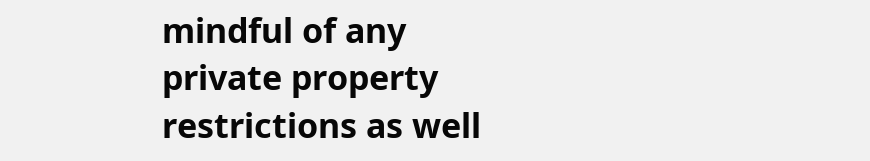mindful of any private property restrictions as well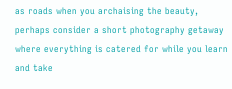as roads when you archaising the beauty, perhaps consider a short photography getaway where everything is catered for while you learn and take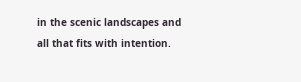in the scenic landscapes and all that fits with intention.